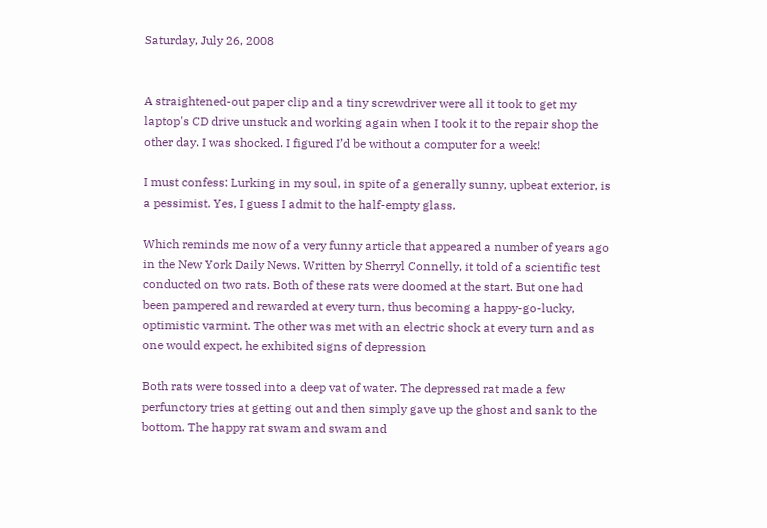Saturday, July 26, 2008


A straightened-out paper clip and a tiny screwdriver were all it took to get my laptop's CD drive unstuck and working again when I took it to the repair shop the other day. I was shocked. I figured I’d be without a computer for a week!

I must confess: Lurking in my soul, in spite of a generally sunny, upbeat exterior, is a pessimist. Yes, I guess I admit to the half-empty glass.

Which reminds me now of a very funny article that appeared a number of years ago in the New York Daily News. Written by Sherryl Connelly, it told of a scientific test conducted on two rats. Both of these rats were doomed at the start. But one had been pampered and rewarded at every turn, thus becoming a happy-go-lucky, optimistic varmint. The other was met with an electric shock at every turn and as one would expect, he exhibited signs of depression

Both rats were tossed into a deep vat of water. The depressed rat made a few perfunctory tries at getting out and then simply gave up the ghost and sank to the bottom. The happy rat swam and swam and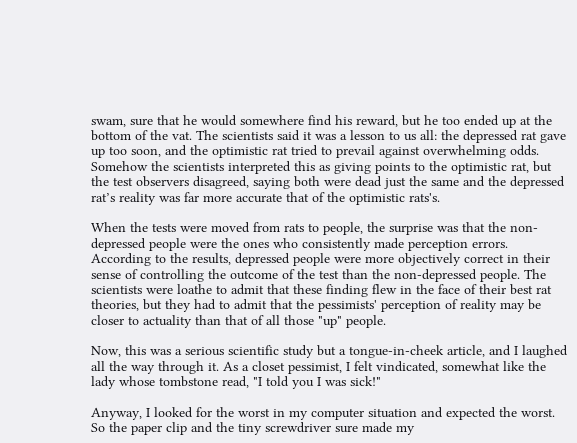swam, sure that he would somewhere find his reward, but he too ended up at the bottom of the vat. The scientists said it was a lesson to us all: the depressed rat gave up too soon, and the optimistic rat tried to prevail against overwhelming odds. Somehow the scientists interpreted this as giving points to the optimistic rat, but the test observers disagreed, saying both were dead just the same and the depressed rat’s reality was far more accurate that of the optimistic rats's.

When the tests were moved from rats to people, the surprise was that the non-depressed people were the ones who consistently made perception errors. According to the results, depressed people were more objectively correct in their sense of controlling the outcome of the test than the non-depressed people. The scientists were loathe to admit that these finding flew in the face of their best rat theories, but they had to admit that the pessimists' perception of reality may be closer to actuality than that of all those "up" people.

Now, this was a serious scientific study but a tongue-in-cheek article, and I laughed all the way through it. As a closet pessimist, I felt vindicated, somewhat like the lady whose tombstone read, "I told you I was sick!"

Anyway, I looked for the worst in my computer situation and expected the worst. So the paper clip and the tiny screwdriver sure made my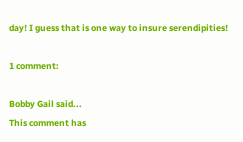day! I guess that is one way to insure serendipities!

1 comment:

Bobby Gail said...
This comment has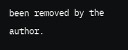been removed by the author.